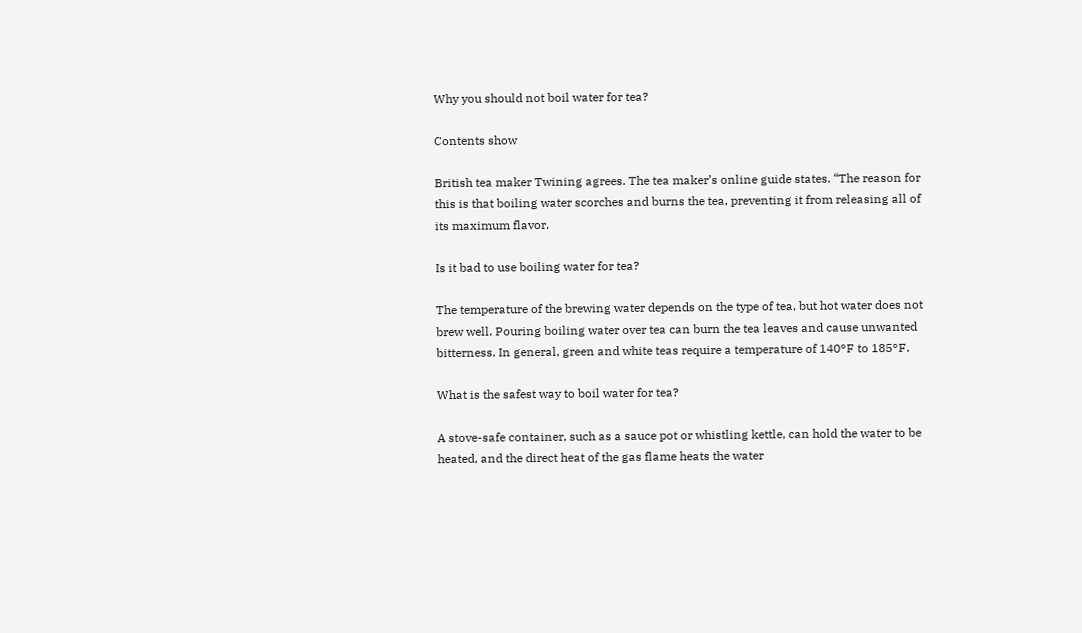Why you should not boil water for tea?

Contents show

British tea maker Twining agrees. The tea maker’s online guide states. “The reason for this is that boiling water scorches and burns the tea, preventing it from releasing all of its maximum flavor.

Is it bad to use boiling water for tea?

The temperature of the brewing water depends on the type of tea, but hot water does not brew well. Pouring boiling water over tea can burn the tea leaves and cause unwanted bitterness. In general, green and white teas require a temperature of 140°F to 185°F.

What is the safest way to boil water for tea?

A stove-safe container, such as a sauce pot or whistling kettle, can hold the water to be heated, and the direct heat of the gas flame heats the water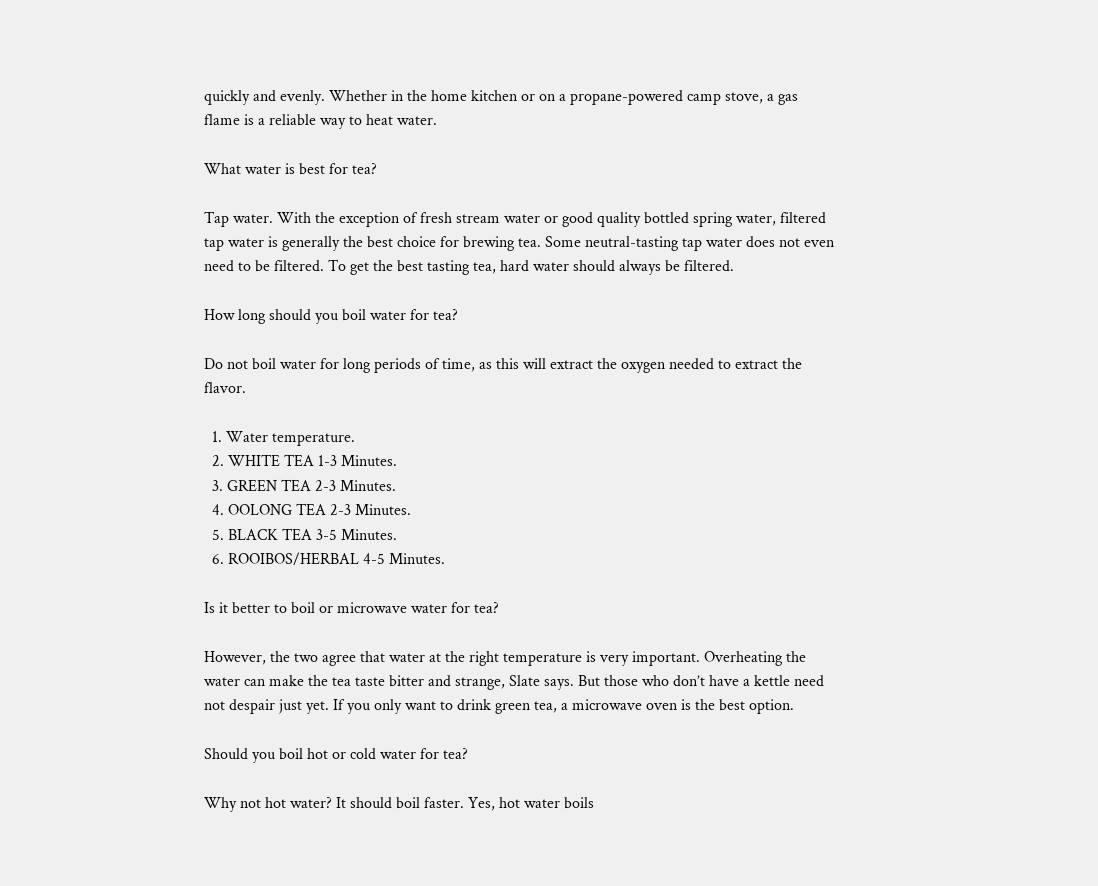quickly and evenly. Whether in the home kitchen or on a propane-powered camp stove, a gas flame is a reliable way to heat water.

What water is best for tea?

Tap water. With the exception of fresh stream water or good quality bottled spring water, filtered tap water is generally the best choice for brewing tea. Some neutral-tasting tap water does not even need to be filtered. To get the best tasting tea, hard water should always be filtered.

How long should you boil water for tea?

Do not boil water for long periods of time, as this will extract the oxygen needed to extract the flavor.

  1. Water temperature.
  2. WHITE TEA 1-3 Minutes.
  3. GREEN TEA 2-3 Minutes.
  4. OOLONG TEA 2-3 Minutes.
  5. BLACK TEA 3-5 Minutes.
  6. ROOIBOS/HERBAL 4-5 Minutes.

Is it better to boil or microwave water for tea?

However, the two agree that water at the right temperature is very important. Overheating the water can make the tea taste bitter and strange, Slate says. But those who don’t have a kettle need not despair just yet. If you only want to drink green tea, a microwave oven is the best option.

Should you boil hot or cold water for tea?

Why not hot water? It should boil faster. Yes, hot water boils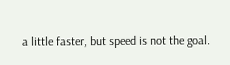a little faster, but speed is not the goal.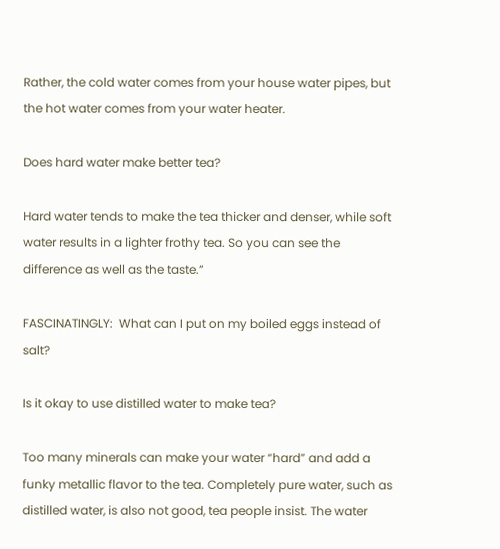Rather, the cold water comes from your house water pipes, but the hot water comes from your water heater.

Does hard water make better tea?

Hard water tends to make the tea thicker and denser, while soft water results in a lighter frothy tea. So you can see the difference as well as the taste.”

FASCINATINGLY:  What can I put on my boiled eggs instead of salt?

Is it okay to use distilled water to make tea?

Too many minerals can make your water “hard” and add a funky metallic flavor to the tea. Completely pure water, such as distilled water, is also not good, tea people insist. The water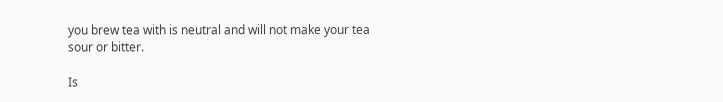you brew tea with is neutral and will not make your tea sour or bitter.

Is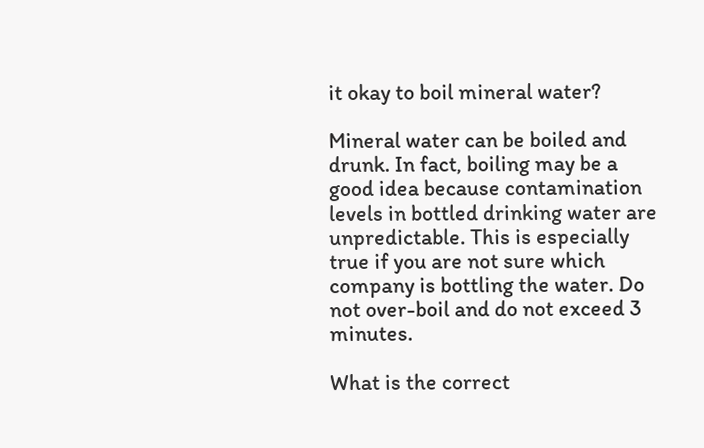it okay to boil mineral water?

Mineral water can be boiled and drunk. In fact, boiling may be a good idea because contamination levels in bottled drinking water are unpredictable. This is especially true if you are not sure which company is bottling the water. Do not over-boil and do not exceed 3 minutes.

What is the correct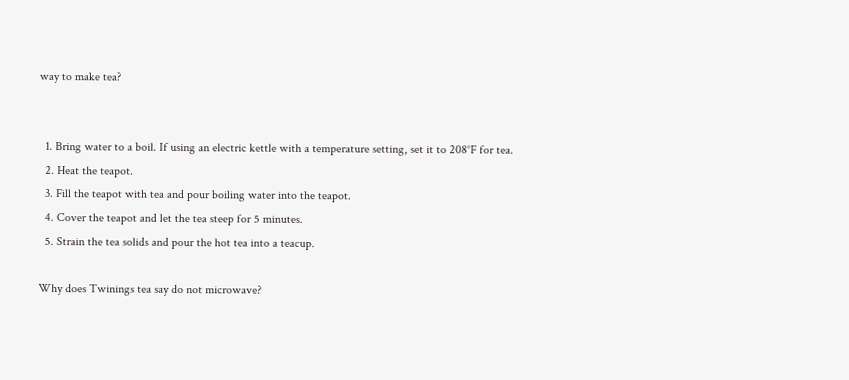way to make tea?


  1. Bring water to a boil. If using an electric kettle with a temperature setting, set it to 208°F for tea.
  2. Heat the teapot.
  3. Fill the teapot with tea and pour boiling water into the teapot.
  4. Cover the teapot and let the tea steep for 5 minutes.
  5. Strain the tea solids and pour the hot tea into a teacup.

Why does Twinings tea say do not microwave?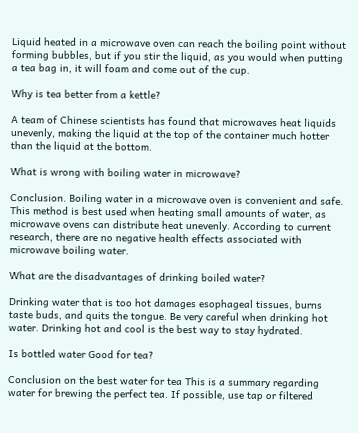Liquid heated in a microwave oven can reach the boiling point without forming bubbles, but if you stir the liquid, as you would when putting a tea bag in, it will foam and come out of the cup.

Why is tea better from a kettle?

A team of Chinese scientists has found that microwaves heat liquids unevenly, making the liquid at the top of the container much hotter than the liquid at the bottom.

What is wrong with boiling water in microwave?

Conclusion. Boiling water in a microwave oven is convenient and safe. This method is best used when heating small amounts of water, as microwave ovens can distribute heat unevenly. According to current research, there are no negative health effects associated with microwave boiling water.

What are the disadvantages of drinking boiled water?

Drinking water that is too hot damages esophageal tissues, burns taste buds, and quits the tongue. Be very careful when drinking hot water. Drinking hot and cool is the best way to stay hydrated.

Is bottled water Good for tea?

Conclusion on the best water for tea This is a summary regarding water for brewing the perfect tea. If possible, use tap or filtered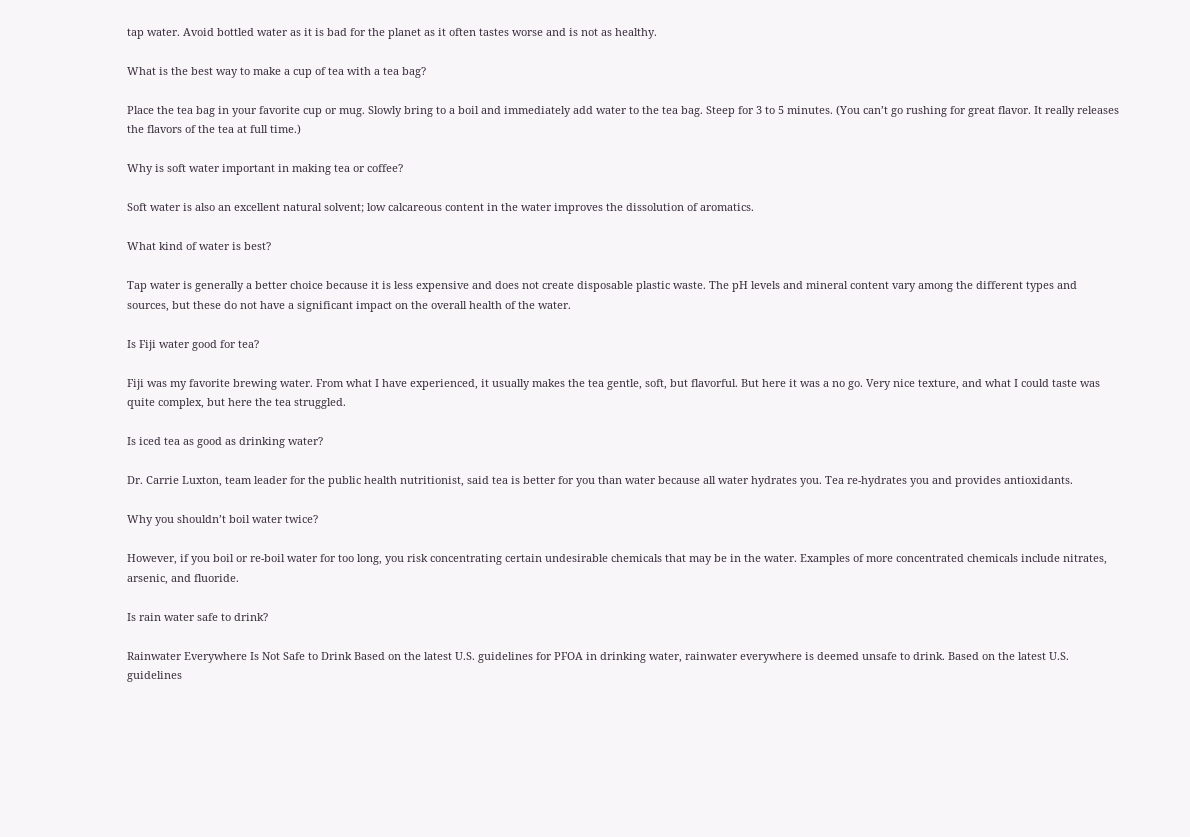tap water. Avoid bottled water as it is bad for the planet as it often tastes worse and is not as healthy.

What is the best way to make a cup of tea with a tea bag?

Place the tea bag in your favorite cup or mug. Slowly bring to a boil and immediately add water to the tea bag. Steep for 3 to 5 minutes. (You can’t go rushing for great flavor. It really releases the flavors of the tea at full time.)

Why is soft water important in making tea or coffee?

Soft water is also an excellent natural solvent; low calcareous content in the water improves the dissolution of aromatics.

What kind of water is best?

Tap water is generally a better choice because it is less expensive and does not create disposable plastic waste. The pH levels and mineral content vary among the different types and sources, but these do not have a significant impact on the overall health of the water.

Is Fiji water good for tea?

Fiji was my favorite brewing water. From what I have experienced, it usually makes the tea gentle, soft, but flavorful. But here it was a no go. Very nice texture, and what I could taste was quite complex, but here the tea struggled.

Is iced tea as good as drinking water?

Dr. Carrie Luxton, team leader for the public health nutritionist, said tea is better for you than water because all water hydrates you. Tea re-hydrates you and provides antioxidants.

Why you shouldn’t boil water twice?

However, if you boil or re-boil water for too long, you risk concentrating certain undesirable chemicals that may be in the water. Examples of more concentrated chemicals include nitrates, arsenic, and fluoride.

Is rain water safe to drink?

Rainwater Everywhere Is Not Safe to Drink Based on the latest U.S. guidelines for PFOA in drinking water, rainwater everywhere is deemed unsafe to drink. Based on the latest U.S. guidelines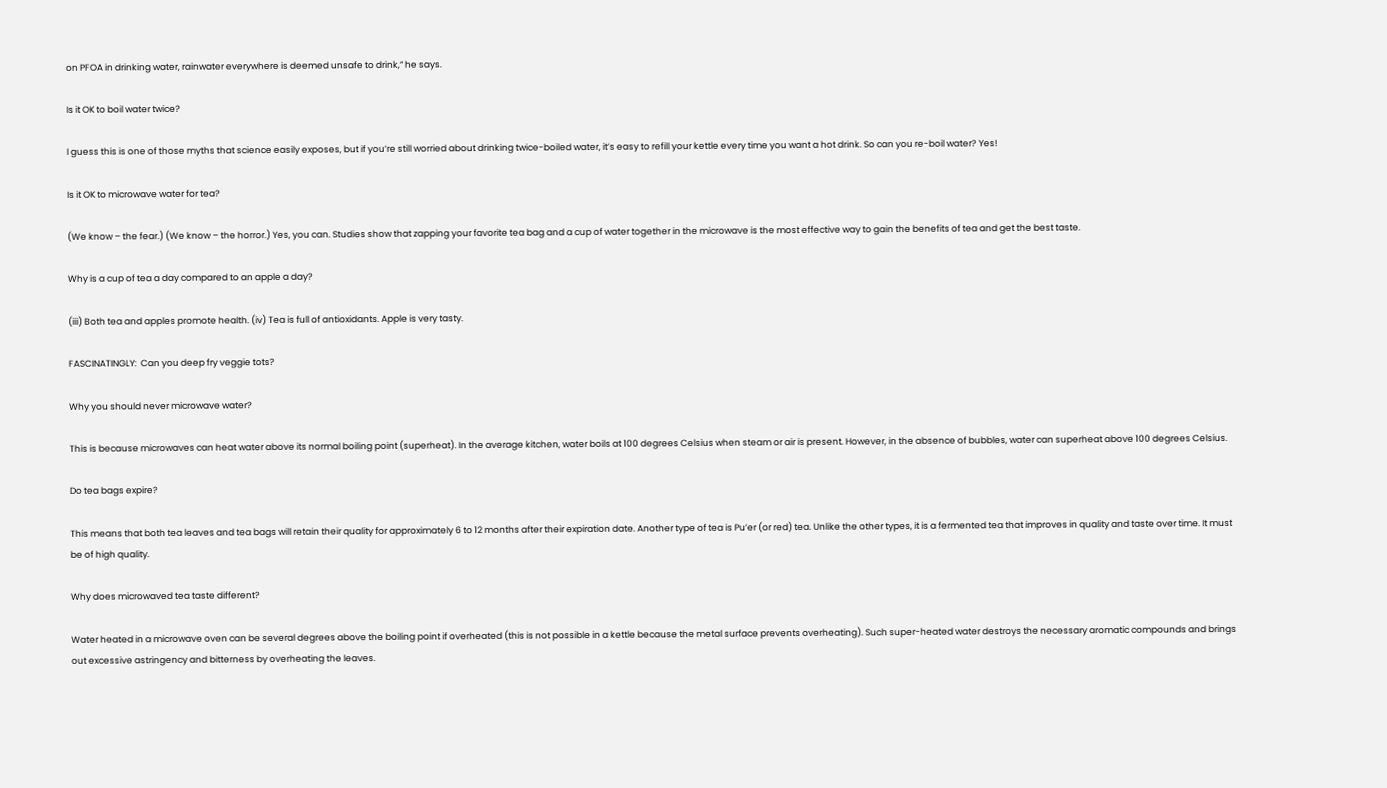on PFOA in drinking water, rainwater everywhere is deemed unsafe to drink,” he says.

Is it OK to boil water twice?

I guess this is one of those myths that science easily exposes, but if you’re still worried about drinking twice-boiled water, it’s easy to refill your kettle every time you want a hot drink. So can you re-boil water? Yes!

Is it OK to microwave water for tea?

(We know – the fear.) (We know – the horror.) Yes, you can. Studies show that zapping your favorite tea bag and a cup of water together in the microwave is the most effective way to gain the benefits of tea and get the best taste.

Why is a cup of tea a day compared to an apple a day?

(iii) Both tea and apples promote health. (iv) Tea is full of antioxidants. Apple is very tasty.

FASCINATINGLY:  Can you deep fry veggie tots?

Why you should never microwave water?

This is because microwaves can heat water above its normal boiling point (superheat). In the average kitchen, water boils at 100 degrees Celsius when steam or air is present. However, in the absence of bubbles, water can superheat above 100 degrees Celsius.

Do tea bags expire?

This means that both tea leaves and tea bags will retain their quality for approximately 6 to 12 months after their expiration date. Another type of tea is Pu’er (or red) tea. Unlike the other types, it is a fermented tea that improves in quality and taste over time. It must be of high quality.

Why does microwaved tea taste different?

Water heated in a microwave oven can be several degrees above the boiling point if overheated (this is not possible in a kettle because the metal surface prevents overheating). Such super-heated water destroys the necessary aromatic compounds and brings out excessive astringency and bitterness by overheating the leaves.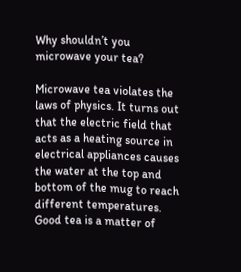Why shouldn’t you microwave your tea?

Microwave tea violates the laws of physics. It turns out that the electric field that acts as a heating source in electrical appliances causes the water at the top and bottom of the mug to reach different temperatures. Good tea is a matter of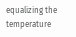equalizing the temperature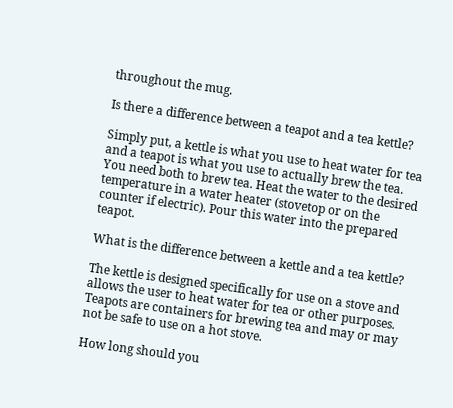throughout the mug.

Is there a difference between a teapot and a tea kettle?

Simply put, a kettle is what you use to heat water for tea and a teapot is what you use to actually brew the tea. You need both to brew tea. Heat the water to the desired temperature in a water heater (stovetop or on the counter if electric). Pour this water into the prepared teapot.

What is the difference between a kettle and a tea kettle?

The kettle is designed specifically for use on a stove and allows the user to heat water for tea or other purposes. Teapots are containers for brewing tea and may or may not be safe to use on a hot stove.

How long should you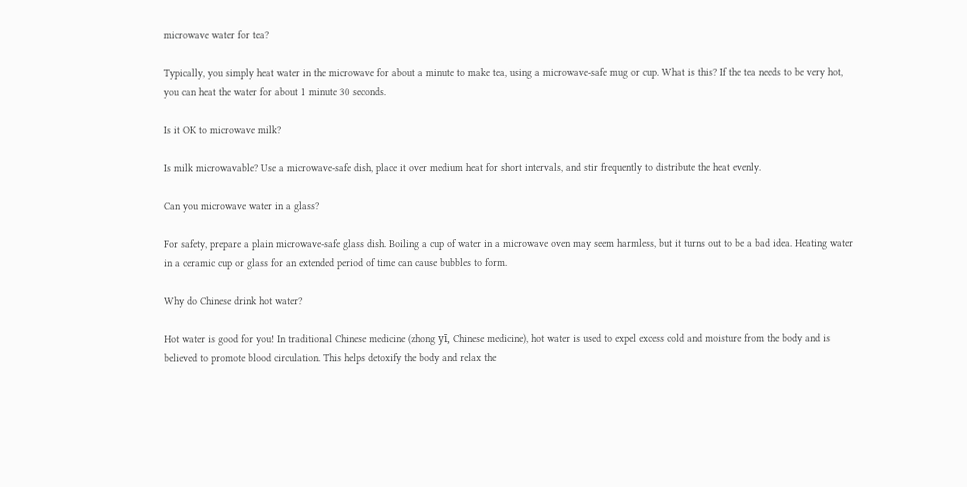microwave water for tea?

Typically, you simply heat water in the microwave for about a minute to make tea, using a microwave-safe mug or cup. What is this? If the tea needs to be very hot, you can heat the water for about 1 minute 30 seconds.

Is it OK to microwave milk?

Is milk microwavable? Use a microwave-safe dish, place it over medium heat for short intervals, and stir frequently to distribute the heat evenly.

Can you microwave water in a glass?

For safety, prepare a plain microwave-safe glass dish. Boiling a cup of water in a microwave oven may seem harmless, but it turns out to be a bad idea. Heating water in a ceramic cup or glass for an extended period of time can cause bubbles to form.

Why do Chinese drink hot water?

Hot water is good for you! In traditional Chinese medicine (zhong yī, Chinese medicine), hot water is used to expel excess cold and moisture from the body and is believed to promote blood circulation. This helps detoxify the body and relax the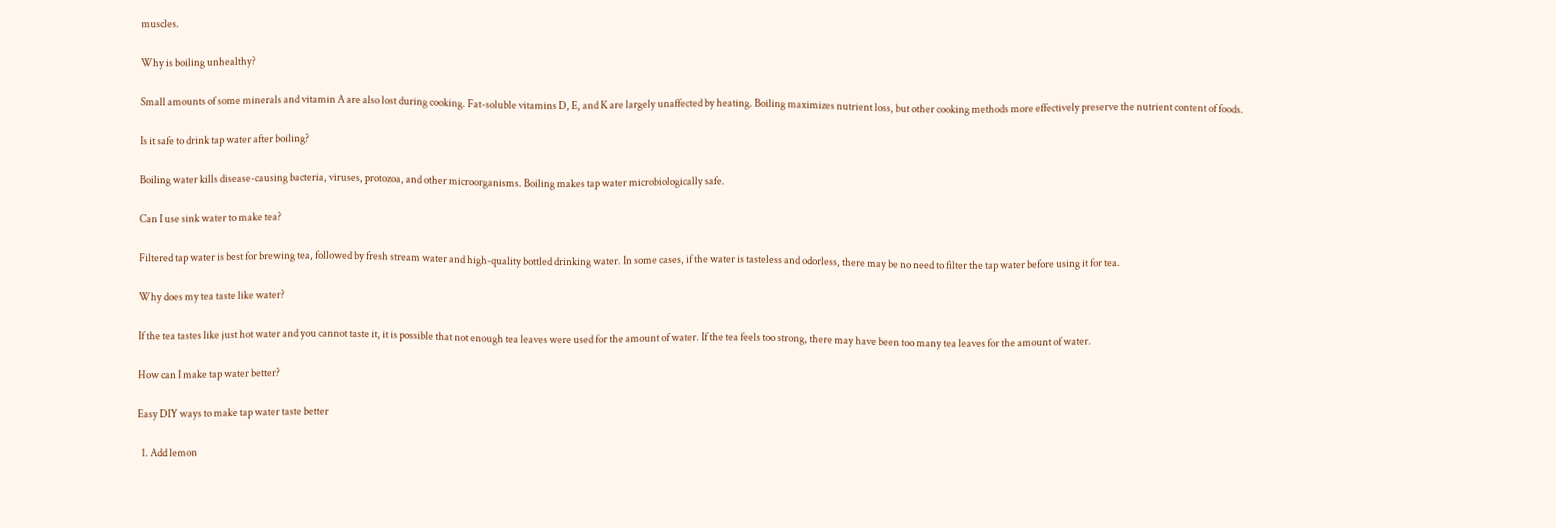muscles.

Why is boiling unhealthy?

Small amounts of some minerals and vitamin A are also lost during cooking. Fat-soluble vitamins D, E, and K are largely unaffected by heating. Boiling maximizes nutrient loss, but other cooking methods more effectively preserve the nutrient content of foods.

Is it safe to drink tap water after boiling?

Boiling water kills disease-causing bacteria, viruses, protozoa, and other microorganisms. Boiling makes tap water microbiologically safe.

Can I use sink water to make tea?

Filtered tap water is best for brewing tea, followed by fresh stream water and high-quality bottled drinking water. In some cases, if the water is tasteless and odorless, there may be no need to filter the tap water before using it for tea.

Why does my tea taste like water?

If the tea tastes like just hot water and you cannot taste it, it is possible that not enough tea leaves were used for the amount of water. If the tea feels too strong, there may have been too many tea leaves for the amount of water.

How can I make tap water better?

Easy DIY ways to make tap water taste better

  1. Add lemon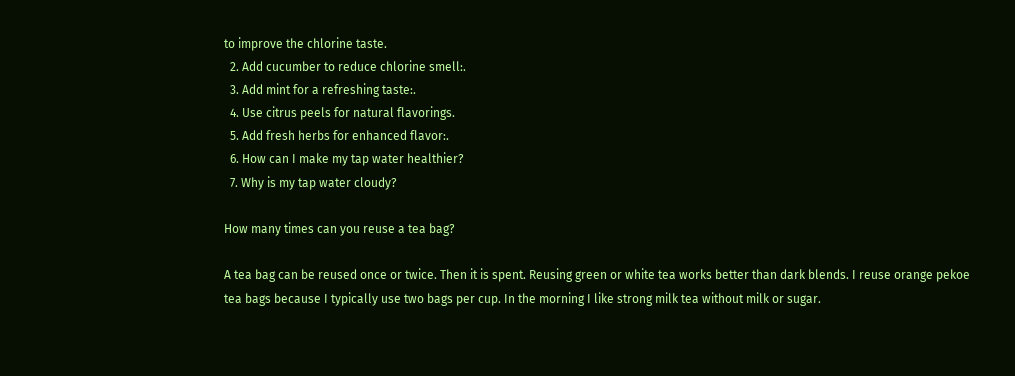to improve the chlorine taste.
  2. Add cucumber to reduce chlorine smell:.
  3. Add mint for a refreshing taste:.
  4. Use citrus peels for natural flavorings.
  5. Add fresh herbs for enhanced flavor:.
  6. How can I make my tap water healthier?
  7. Why is my tap water cloudy?

How many times can you reuse a tea bag?

A tea bag can be reused once or twice. Then it is spent. Reusing green or white tea works better than dark blends. I reuse orange pekoe tea bags because I typically use two bags per cup. In the morning I like strong milk tea without milk or sugar.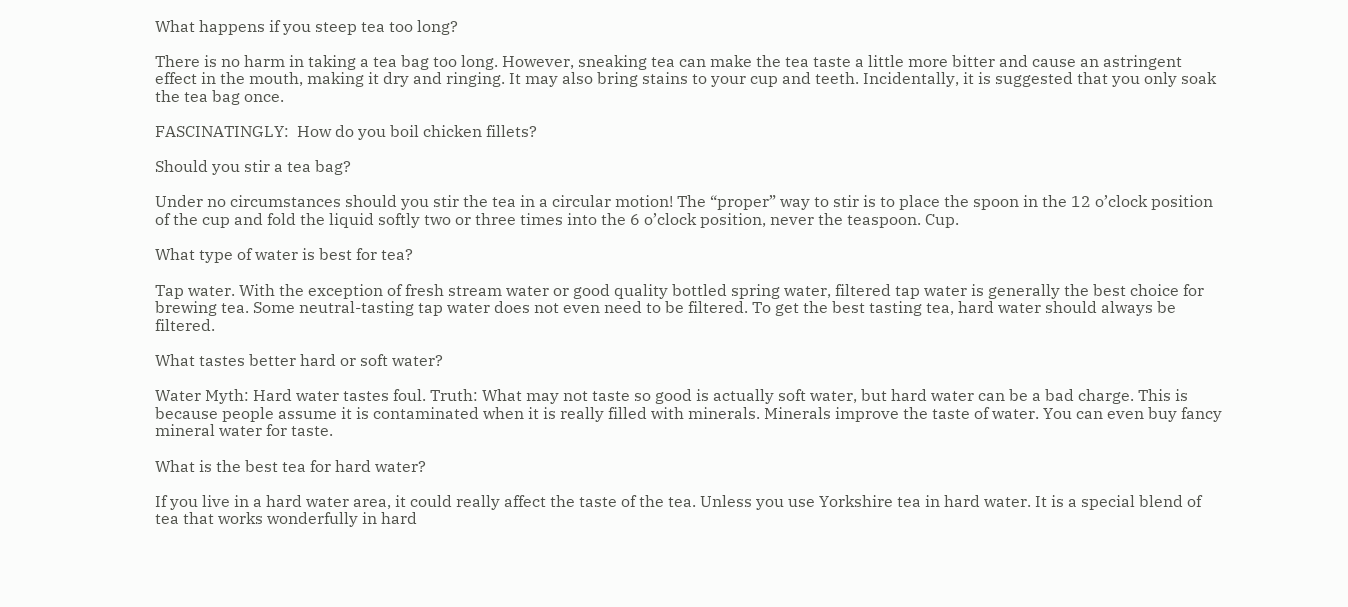What happens if you steep tea too long?

There is no harm in taking a tea bag too long. However, sneaking tea can make the tea taste a little more bitter and cause an astringent effect in the mouth, making it dry and ringing. It may also bring stains to your cup and teeth. Incidentally, it is suggested that you only soak the tea bag once.

FASCINATINGLY:  How do you boil chicken fillets?

Should you stir a tea bag?

Under no circumstances should you stir the tea in a circular motion! The “proper” way to stir is to place the spoon in the 12 o’clock position of the cup and fold the liquid softly two or three times into the 6 o’clock position, never the teaspoon. Cup.

What type of water is best for tea?

Tap water. With the exception of fresh stream water or good quality bottled spring water, filtered tap water is generally the best choice for brewing tea. Some neutral-tasting tap water does not even need to be filtered. To get the best tasting tea, hard water should always be filtered.

What tastes better hard or soft water?

Water Myth: Hard water tastes foul. Truth: What may not taste so good is actually soft water, but hard water can be a bad charge. This is because people assume it is contaminated when it is really filled with minerals. Minerals improve the taste of water. You can even buy fancy mineral water for taste.

What is the best tea for hard water?

If you live in a hard water area, it could really affect the taste of the tea. Unless you use Yorkshire tea in hard water. It is a special blend of tea that works wonderfully in hard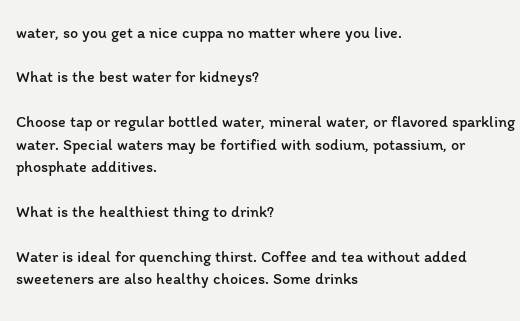water, so you get a nice cuppa no matter where you live.

What is the best water for kidneys?

Choose tap or regular bottled water, mineral water, or flavored sparkling water. Special waters may be fortified with sodium, potassium, or phosphate additives.

What is the healthiest thing to drink?

Water is ideal for quenching thirst. Coffee and tea without added sweeteners are also healthy choices. Some drinks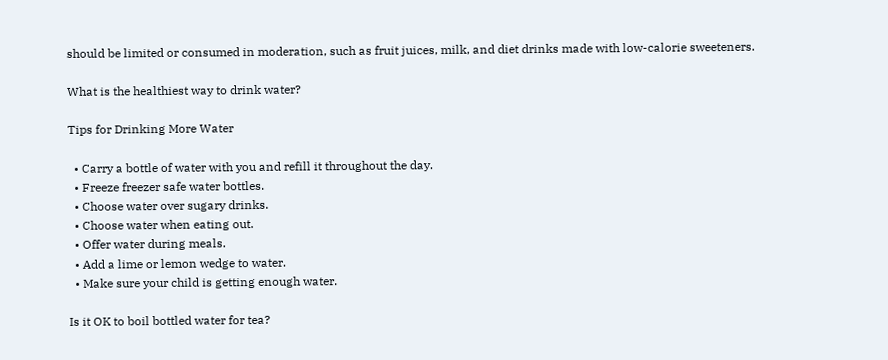should be limited or consumed in moderation, such as fruit juices, milk, and diet drinks made with low-calorie sweeteners.

What is the healthiest way to drink water?

Tips for Drinking More Water

  • Carry a bottle of water with you and refill it throughout the day.
  • Freeze freezer safe water bottles.
  • Choose water over sugary drinks.
  • Choose water when eating out.
  • Offer water during meals.
  • Add a lime or lemon wedge to water.
  • Make sure your child is getting enough water.

Is it OK to boil bottled water for tea?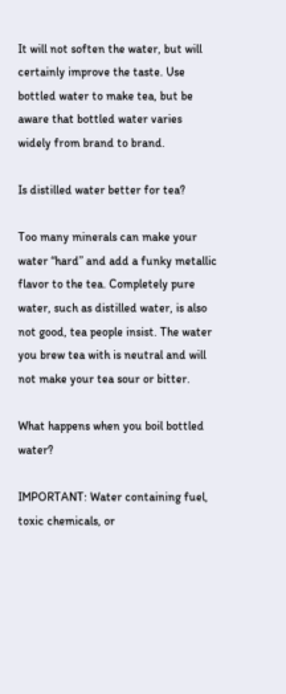It will not soften the water, but will certainly improve the taste. Use bottled water to make tea, but be aware that bottled water varies widely from brand to brand.

Is distilled water better for tea?

Too many minerals can make your water “hard” and add a funky metallic flavor to the tea. Completely pure water, such as distilled water, is also not good, tea people insist. The water you brew tea with is neutral and will not make your tea sour or bitter.

What happens when you boil bottled water?

IMPORTANT: Water containing fuel, toxic chemicals, or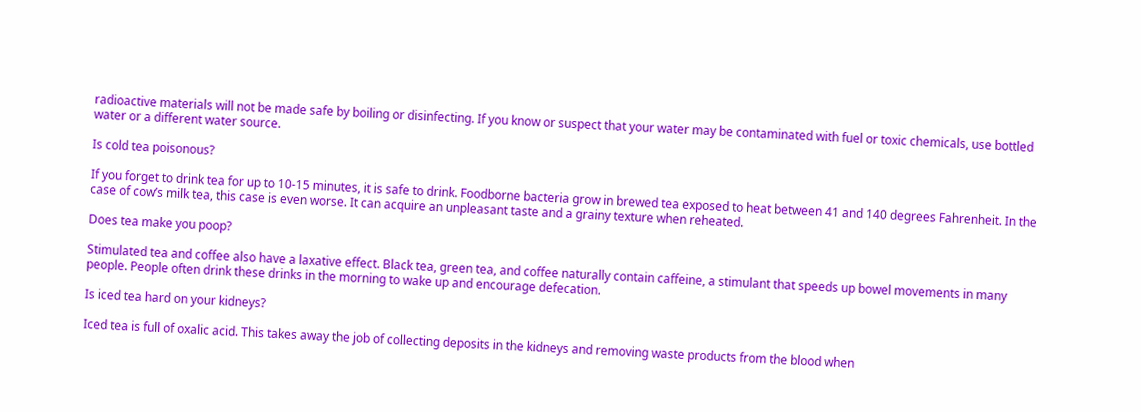radioactive materials will not be made safe by boiling or disinfecting. If you know or suspect that your water may be contaminated with fuel or toxic chemicals, use bottled water or a different water source.

Is cold tea poisonous?

If you forget to drink tea for up to 10-15 minutes, it is safe to drink. Foodborne bacteria grow in brewed tea exposed to heat between 41 and 140 degrees Fahrenheit. In the case of cow’s milk tea, this case is even worse. It can acquire an unpleasant taste and a grainy texture when reheated.

Does tea make you poop?

Stimulated tea and coffee also have a laxative effect. Black tea, green tea, and coffee naturally contain caffeine, a stimulant that speeds up bowel movements in many people. People often drink these drinks in the morning to wake up and encourage defecation.

Is iced tea hard on your kidneys?

Iced tea is full of oxalic acid. This takes away the job of collecting deposits in the kidneys and removing waste products from the blood when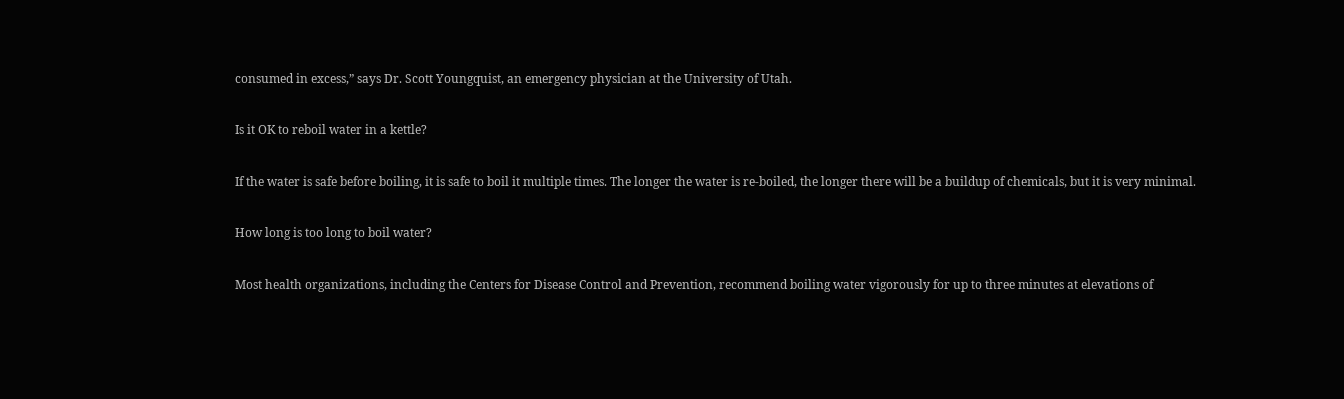consumed in excess,” says Dr. Scott Youngquist, an emergency physician at the University of Utah.

Is it OK to reboil water in a kettle?

If the water is safe before boiling, it is safe to boil it multiple times. The longer the water is re-boiled, the longer there will be a buildup of chemicals, but it is very minimal.

How long is too long to boil water?

Most health organizations, including the Centers for Disease Control and Prevention, recommend boiling water vigorously for up to three minutes at elevations of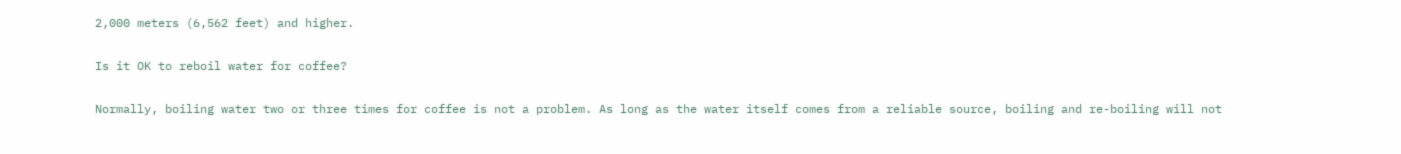2,000 meters (6,562 feet) and higher.

Is it OK to reboil water for coffee?

Normally, boiling water two or three times for coffee is not a problem. As long as the water itself comes from a reliable source, boiling and re-boiling will not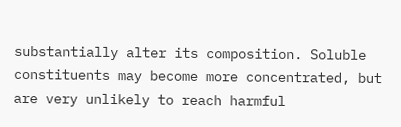substantially alter its composition. Soluble constituents may become more concentrated, but are very unlikely to reach harmful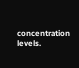concentration levels.